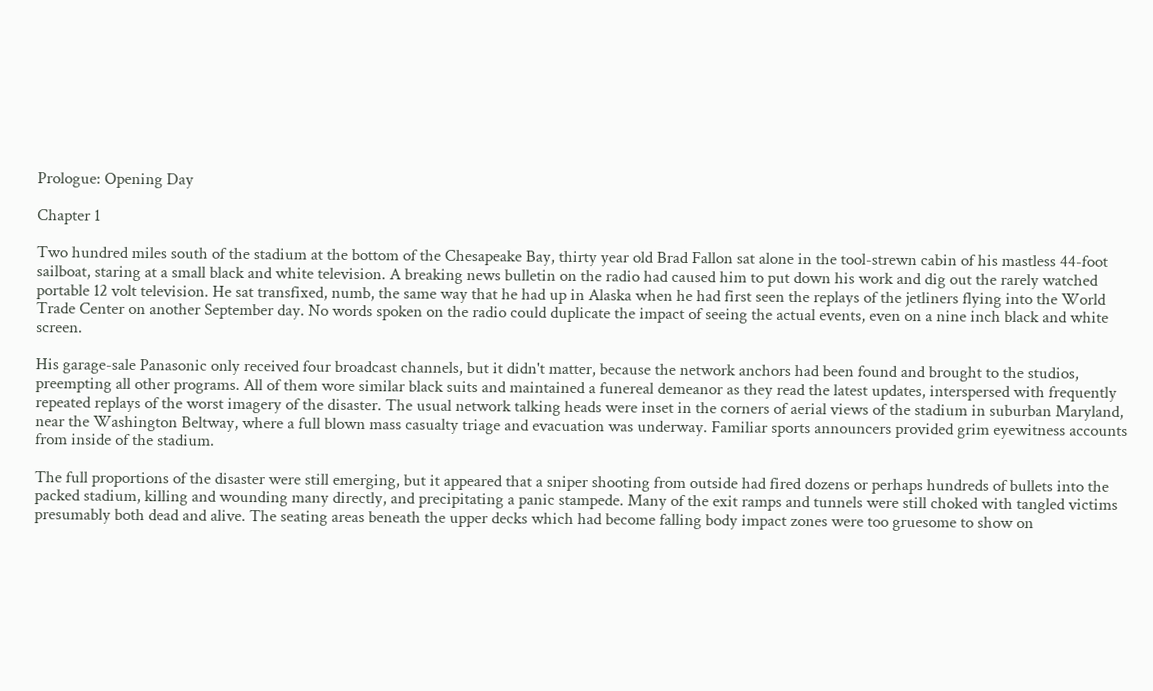Prologue: Opening Day

Chapter 1

Two hundred miles south of the stadium at the bottom of the Chesapeake Bay, thirty year old Brad Fallon sat alone in the tool-strewn cabin of his mastless 44-foot sailboat, staring at a small black and white television. A breaking news bulletin on the radio had caused him to put down his work and dig out the rarely watched portable 12 volt television. He sat transfixed, numb, the same way that he had up in Alaska when he had first seen the replays of the jetliners flying into the World Trade Center on another September day. No words spoken on the radio could duplicate the impact of seeing the actual events, even on a nine inch black and white screen.

His garage-sale Panasonic only received four broadcast channels, but it didn't matter, because the network anchors had been found and brought to the studios, preempting all other programs. All of them wore similar black suits and maintained a funereal demeanor as they read the latest updates, interspersed with frequently repeated replays of the worst imagery of the disaster. The usual network talking heads were inset in the corners of aerial views of the stadium in suburban Maryland, near the Washington Beltway, where a full blown mass casualty triage and evacuation was underway. Familiar sports announcers provided grim eyewitness accounts from inside of the stadium.

The full proportions of the disaster were still emerging, but it appeared that a sniper shooting from outside had fired dozens or perhaps hundreds of bullets into the packed stadium, killing and wounding many directly, and precipitating a panic stampede. Many of the exit ramps and tunnels were still choked with tangled victims presumably both dead and alive. The seating areas beneath the upper decks which had become falling body impact zones were too gruesome to show on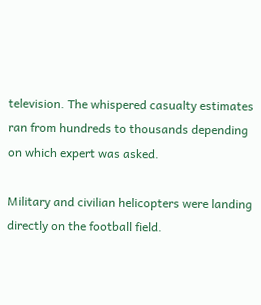television. The whispered casualty estimates ran from hundreds to thousands depending on which expert was asked.

Military and civilian helicopters were landing directly on the football field.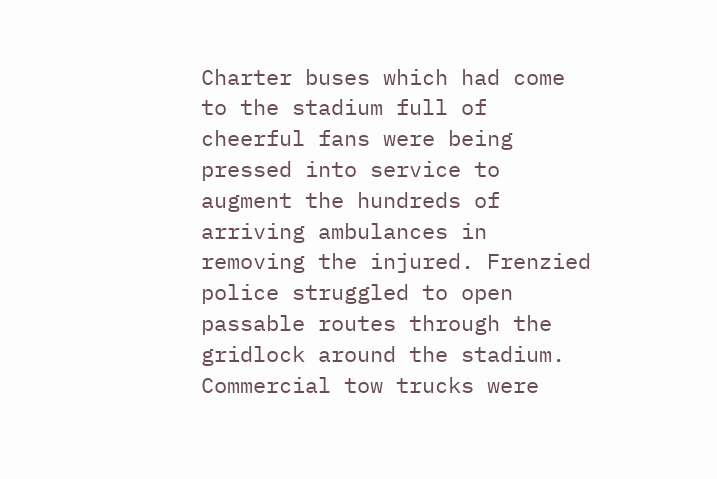Charter buses which had come to the stadium full of cheerful fans were being pressed into service to augment the hundreds of arriving ambulances in removing the injured. Frenzied police struggled to open passable routes through the gridlock around the stadium. Commercial tow trucks were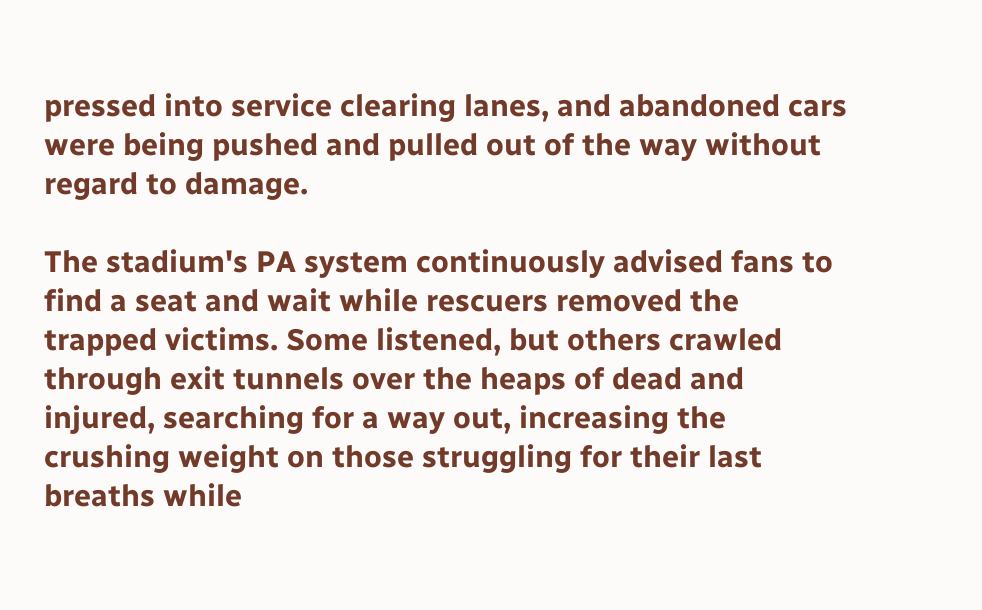pressed into service clearing lanes, and abandoned cars were being pushed and pulled out of the way without regard to damage.

The stadium's PA system continuously advised fans to find a seat and wait while rescuers removed the trapped victims. Some listened, but others crawled through exit tunnels over the heaps of dead and injured, searching for a way out, increasing the crushing weight on those struggling for their last breaths while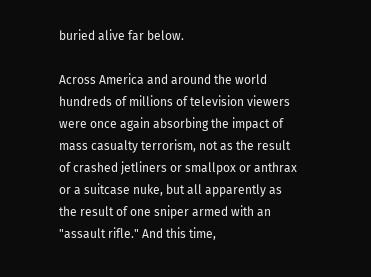buried alive far below.

Across America and around the world hundreds of millions of television viewers were once again absorbing the impact of mass casualty terrorism, not as the result of crashed jetliners or smallpox or anthrax or a suitcase nuke, but all apparently as the result of one sniper armed with an "assault rifle." And this time,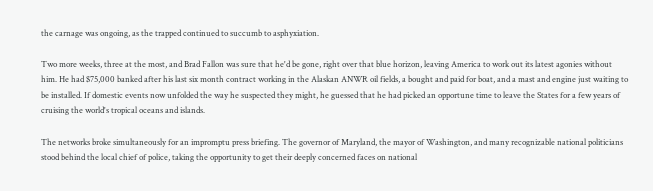the carnage was ongoing, as the trapped continued to succumb to asphyxiation.

Two more weeks, three at the most, and Brad Fallon was sure that he'd be gone, right over that blue horizon, leaving America to work out its latest agonies without him. He had $75,000 banked after his last six month contract working in the Alaskan ANWR oil fields, a bought and paid for boat, and a mast and engine just waiting to be installed. If domestic events now unfolded the way he suspected they might, he guessed that he had picked an opportune time to leave the States for a few years of cruising the world's tropical oceans and islands.

The networks broke simultaneously for an impromptu press briefing. The governor of Maryland, the mayor of Washington, and many recognizable national politicians stood behind the local chief of police, taking the opportunity to get their deeply concerned faces on national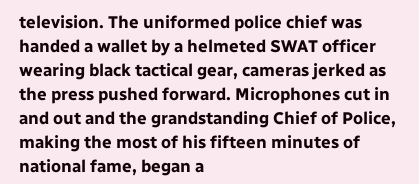television. The uniformed police chief was handed a wallet by a helmeted SWAT officer wearing black tactical gear, cameras jerked as the press pushed forward. Microphones cut in and out and the grandstanding Chief of Police, making the most of his fifteen minutes of national fame, began a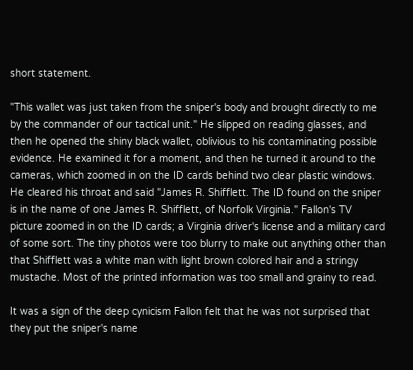short statement.

"This wallet was just taken from the sniper's body and brought directly to me by the commander of our tactical unit." He slipped on reading glasses, and then he opened the shiny black wallet, oblivious to his contaminating possible evidence. He examined it for a moment, and then he turned it around to the cameras, which zoomed in on the ID cards behind two clear plastic windows. He cleared his throat and said "James R. Shifflett. The ID found on the sniper is in the name of one James R. Shifflett, of Norfolk Virginia." Fallon's TV picture zoomed in on the ID cards; a Virginia driver's license and a military card of some sort. The tiny photos were too blurry to make out anything other than that Shifflett was a white man with light brown colored hair and a stringy mustache. Most of the printed information was too small and grainy to read.

It was a sign of the deep cynicism Fallon felt that he was not surprised that they put the sniper's name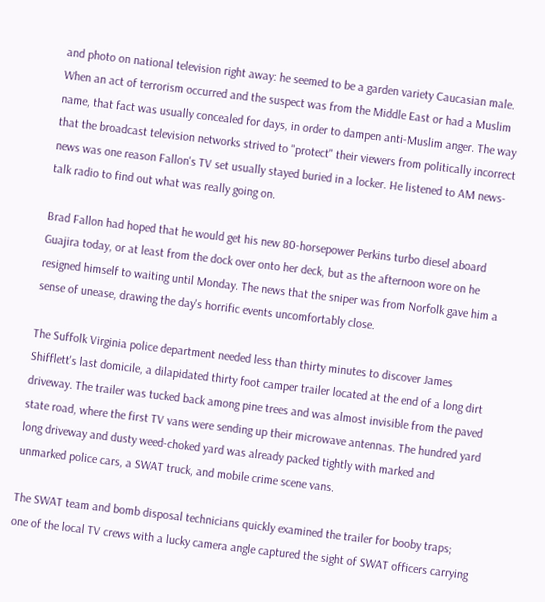and photo on national television right away: he seemed to be a garden variety Caucasian male. When an act of terrorism occurred and the suspect was from the Middle East or had a Muslim name, that fact was usually concealed for days, in order to dampen anti-Muslim anger. The way that the broadcast television networks strived to "protect" their viewers from politically incorrect news was one reason Fallon's TV set usually stayed buried in a locker. He listened to AM news-talk radio to find out what was really going on.

Brad Fallon had hoped that he would get his new 80-horsepower Perkins turbo diesel aboard Guajira today, or at least from the dock over onto her deck, but as the afternoon wore on he resigned himself to waiting until Monday. The news that the sniper was from Norfolk gave him a sense of unease, drawing the day's horrific events uncomfortably close.

The Suffolk Virginia police department needed less than thirty minutes to discover James Shifflett's last domicile, a dilapidated thirty foot camper trailer located at the end of a long dirt driveway. The trailer was tucked back among pine trees and was almost invisible from the paved state road, where the first TV vans were sending up their microwave antennas. The hundred yard long driveway and dusty weed-choked yard was already packed tightly with marked and unmarked police cars, a SWAT truck, and mobile crime scene vans.

The SWAT team and bomb disposal technicians quickly examined the trailer for booby traps; one of the local TV crews with a lucky camera angle captured the sight of SWAT officers carrying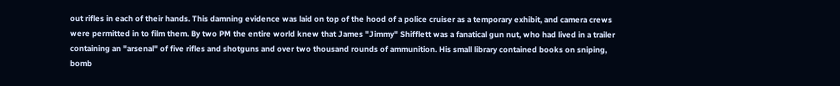out rifles in each of their hands. This damning evidence was laid on top of the hood of a police cruiser as a temporary exhibit, and camera crews were permitted in to film them. By two PM the entire world knew that James "Jimmy" Shifflett was a fanatical gun nut, who had lived in a trailer containing an "arsenal" of five rifles and shotguns and over two thousand rounds of ammunition. His small library contained books on sniping, bomb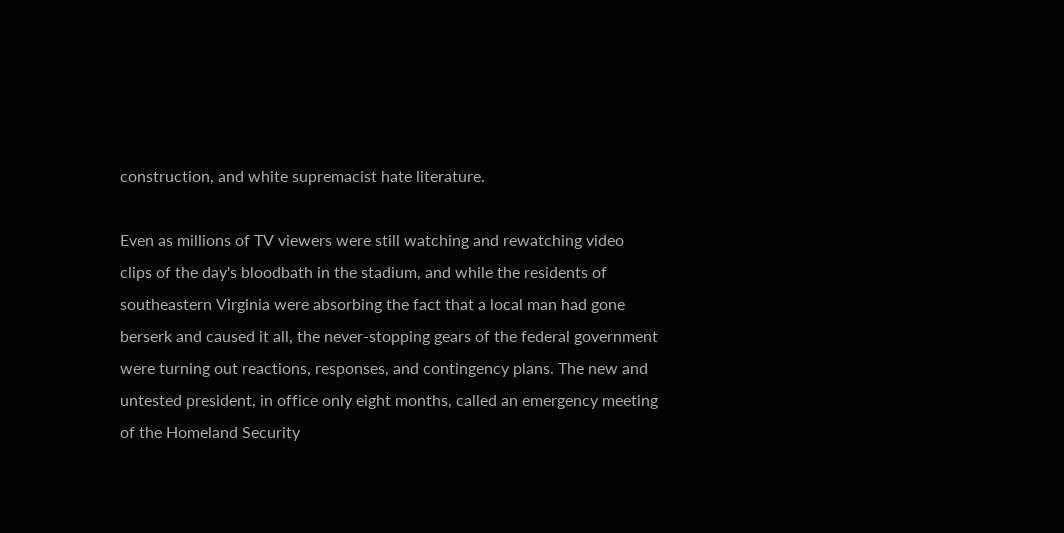construction, and white supremacist hate literature.

Even as millions of TV viewers were still watching and rewatching video clips of the day's bloodbath in the stadium, and while the residents of southeastern Virginia were absorbing the fact that a local man had gone berserk and caused it all, the never-stopping gears of the federal government were turning out reactions, responses, and contingency plans. The new and untested president, in office only eight months, called an emergency meeting of the Homeland Security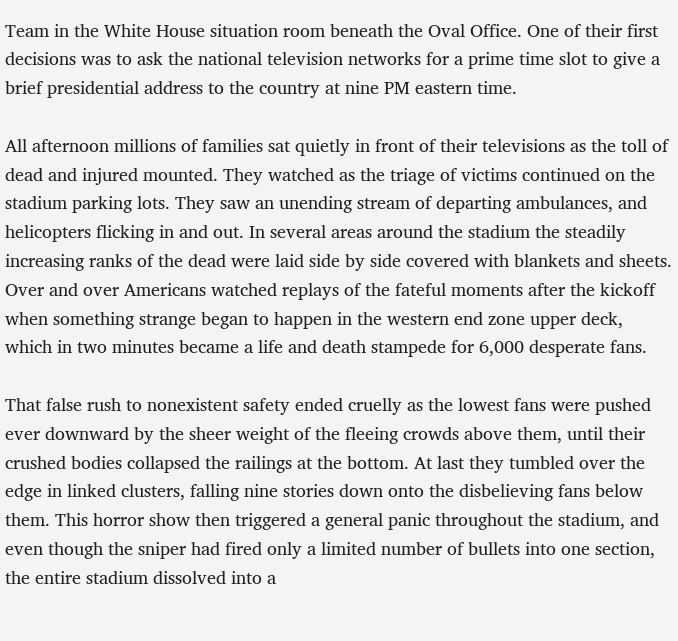Team in the White House situation room beneath the Oval Office. One of their first decisions was to ask the national television networks for a prime time slot to give a brief presidential address to the country at nine PM eastern time.

All afternoon millions of families sat quietly in front of their televisions as the toll of dead and injured mounted. They watched as the triage of victims continued on the stadium parking lots. They saw an unending stream of departing ambulances, and helicopters flicking in and out. In several areas around the stadium the steadily increasing ranks of the dead were laid side by side covered with blankets and sheets. Over and over Americans watched replays of the fateful moments after the kickoff when something strange began to happen in the western end zone upper deck, which in two minutes became a life and death stampede for 6,000 desperate fans.

That false rush to nonexistent safety ended cruelly as the lowest fans were pushed ever downward by the sheer weight of the fleeing crowds above them, until their crushed bodies collapsed the railings at the bottom. At last they tumbled over the edge in linked clusters, falling nine stories down onto the disbelieving fans below them. This horror show then triggered a general panic throughout the stadium, and even though the sniper had fired only a limited number of bullets into one section, the entire stadium dissolved into a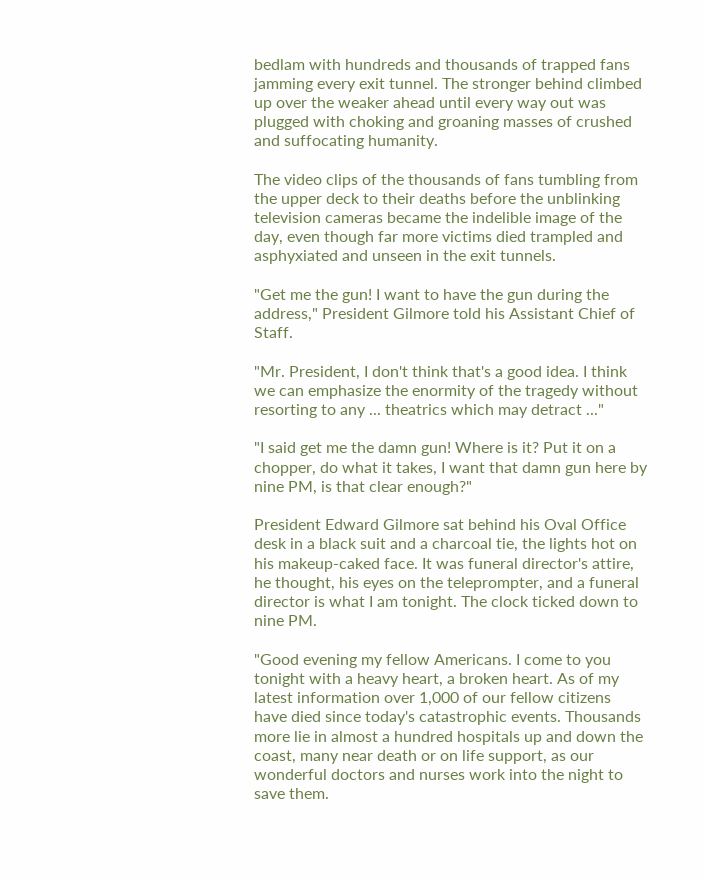bedlam with hundreds and thousands of trapped fans jamming every exit tunnel. The stronger behind climbed up over the weaker ahead until every way out was plugged with choking and groaning masses of crushed and suffocating humanity.

The video clips of the thousands of fans tumbling from the upper deck to their deaths before the unblinking television cameras became the indelible image of the day, even though far more victims died trampled and asphyxiated and unseen in the exit tunnels.

"Get me the gun! I want to have the gun during the address," President Gilmore told his Assistant Chief of Staff.

"Mr. President, I don't think that's a good idea. I think we can emphasize the enormity of the tragedy without resorting to any ... theatrics which may detract ..."

"I said get me the damn gun! Where is it? Put it on a chopper, do what it takes, I want that damn gun here by nine PM, is that clear enough?"

President Edward Gilmore sat behind his Oval Office desk in a black suit and a charcoal tie, the lights hot on his makeup-caked face. It was funeral director's attire, he thought, his eyes on the teleprompter, and a funeral director is what I am tonight. The clock ticked down to nine PM.

"Good evening my fellow Americans. I come to you tonight with a heavy heart, a broken heart. As of my latest information over 1,000 of our fellow citizens have died since today's catastrophic events. Thousands more lie in almost a hundred hospitals up and down the coast, many near death or on life support, as our wonderful doctors and nurses work into the night to save them.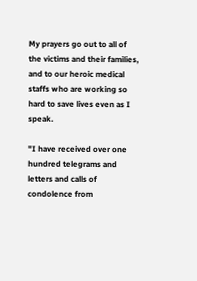My prayers go out to all of the victims and their families, and to our heroic medical staffs who are working so hard to save lives even as I speak.

"I have received over one hundred telegrams and letters and calls of condolence from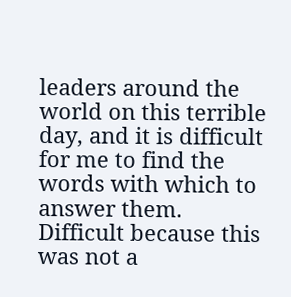leaders around the world on this terrible day, and it is difficult for me to find the words with which to answer them. Difficult because this was not a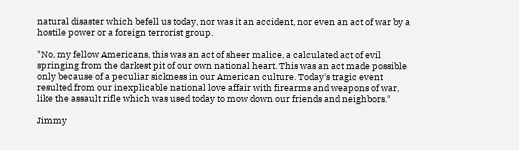natural disaster which befell us today, nor was it an accident, nor even an act of war by a hostile power or a foreign terrorist group.

"No, my fellow Americans, this was an act of sheer malice, a calculated act of evil springing from the darkest pit of our own national heart. This was an act made possible only because of a peculiar sickness in our American culture. Today's tragic event resulted from our inexplicable national love affair with firearms and weapons of war, like the assault rifle which was used today to mow down our friends and neighbors."

Jimmy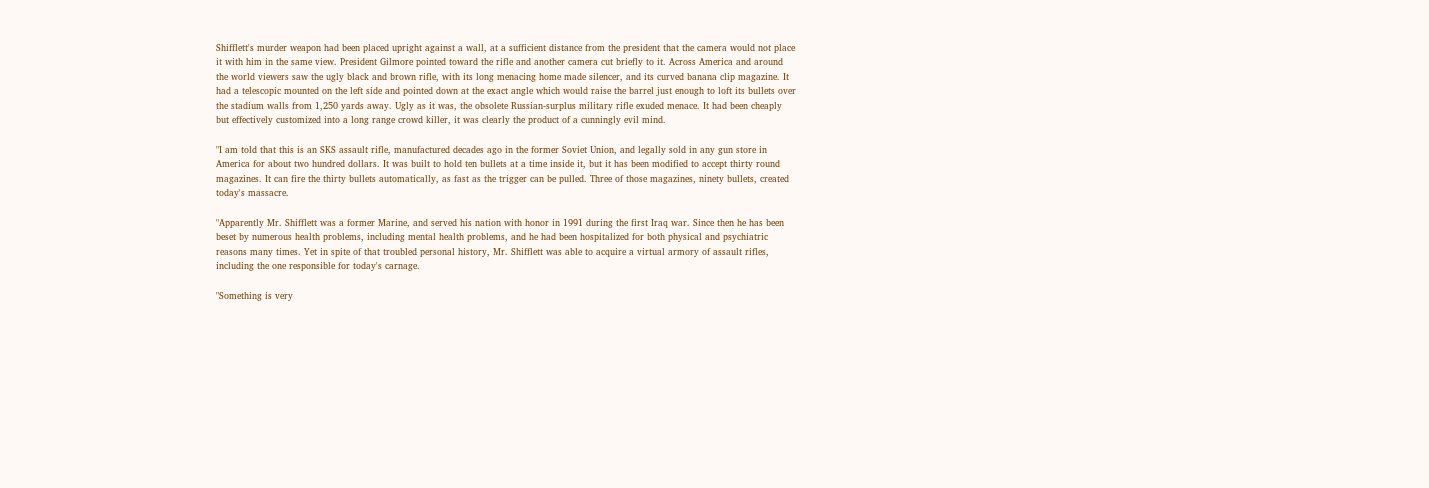Shifflett's murder weapon had been placed upright against a wall, at a sufficient distance from the president that the camera would not place it with him in the same view. President Gilmore pointed toward the rifle and another camera cut briefly to it. Across America and around the world viewers saw the ugly black and brown rifle, with its long menacing home made silencer, and its curved banana clip magazine. It had a telescopic mounted on the left side and pointed down at the exact angle which would raise the barrel just enough to loft its bullets over the stadium walls from 1,250 yards away. Ugly as it was, the obsolete Russian-surplus military rifle exuded menace. It had been cheaply but effectively customized into a long range crowd killer, it was clearly the product of a cunningly evil mind.

"I am told that this is an SKS assault rifle, manufactured decades ago in the former Soviet Union, and legally sold in any gun store in America for about two hundred dollars. It was built to hold ten bullets at a time inside it, but it has been modified to accept thirty round magazines. It can fire the thirty bullets automatically, as fast as the trigger can be pulled. Three of those magazines, ninety bullets, created today's massacre.

"Apparently Mr. Shifflett was a former Marine, and served his nation with honor in 1991 during the first Iraq war. Since then he has been beset by numerous health problems, including mental health problems, and he had been hospitalized for both physical and psychiatric reasons many times. Yet in spite of that troubled personal history, Mr. Shifflett was able to acquire a virtual armory of assault rifles, including the one responsible for today's carnage.

"Something is very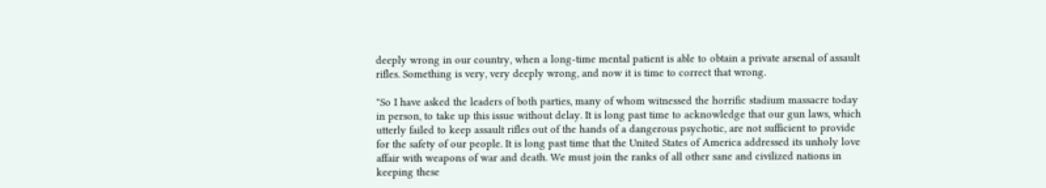deeply wrong in our country, when a long-time mental patient is able to obtain a private arsenal of assault rifles. Something is very, very deeply wrong, and now it is time to correct that wrong.

"So I have asked the leaders of both parties, many of whom witnessed the horrific stadium massacre today in person, to take up this issue without delay. It is long past time to acknowledge that our gun laws, which utterly failed to keep assault rifles out of the hands of a dangerous psychotic, are not sufficient to provide for the safety of our people. It is long past time that the United States of America addressed its unholy love affair with weapons of war and death. We must join the ranks of all other sane and civilized nations in keeping these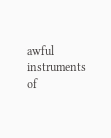awful instruments of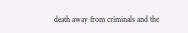death away from criminals and the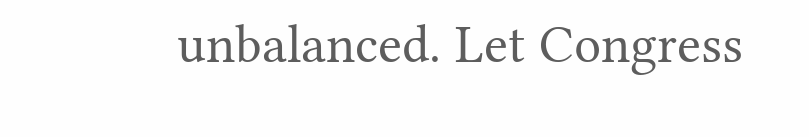unbalanced. Let Congress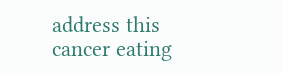address this cancer eating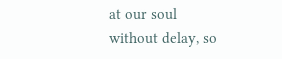at our soul without delay, so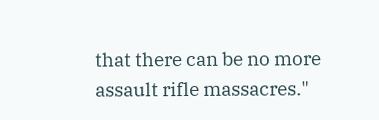that there can be no more assault rifle massacres."